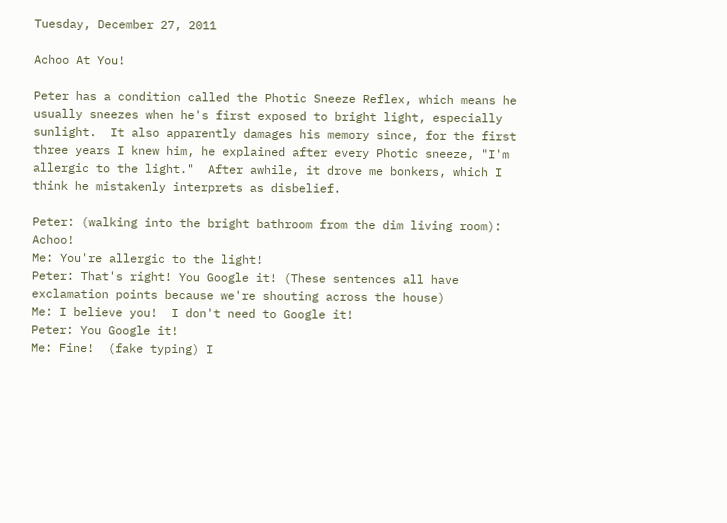Tuesday, December 27, 2011

Achoo At You!

Peter has a condition called the Photic Sneeze Reflex, which means he usually sneezes when he's first exposed to bright light, especially sunlight.  It also apparently damages his memory since, for the first three years I knew him, he explained after every Photic sneeze, "I'm allergic to the light."  After awhile, it drove me bonkers, which I think he mistakenly interprets as disbelief.

Peter: (walking into the bright bathroom from the dim living room): Achoo!
Me: You're allergic to the light!
Peter: That's right! You Google it! (These sentences all have exclamation points because we're shouting across the house)
Me: I believe you!  I don't need to Google it!
Peter: You Google it!
Me: Fine!  (fake typing) I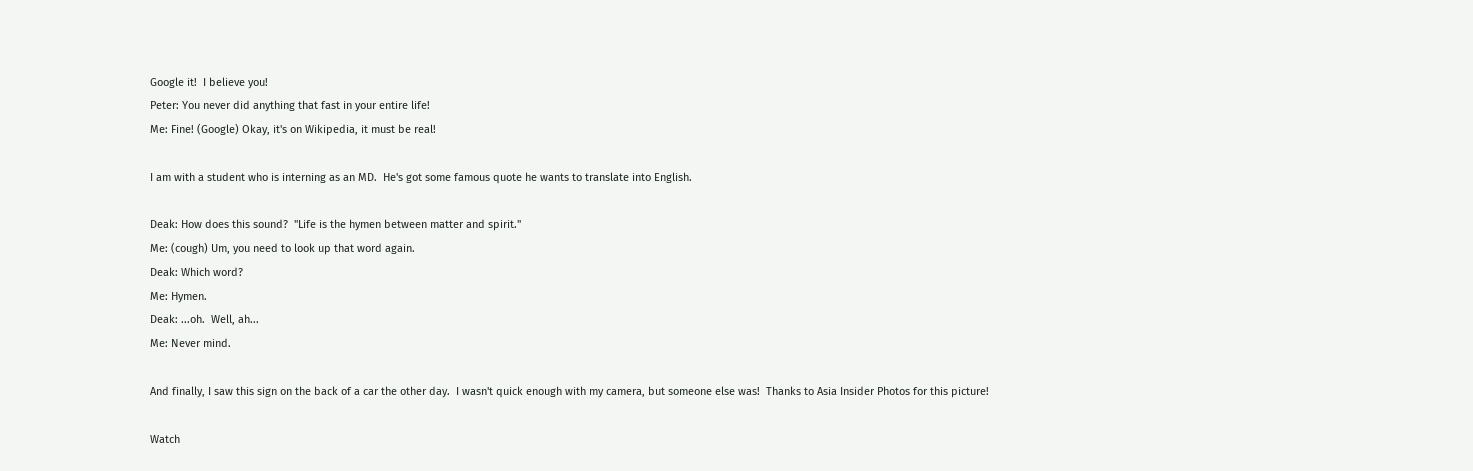Google it!  I believe you!
Peter: You never did anything that fast in your entire life!
Me: Fine! (Google) Okay, it's on Wikipedia, it must be real!

I am with a student who is interning as an MD.  He's got some famous quote he wants to translate into English.

Deak: How does this sound?  "Life is the hymen between matter and spirit."
Me: (cough) Um, you need to look up that word again.
Deak: Which word?
Me: Hymen.
Deak: ...oh.  Well, ah...
Me: Never mind.

And finally, I saw this sign on the back of a car the other day.  I wasn't quick enough with my camera, but someone else was!  Thanks to Asia Insider Photos for this picture!

Watch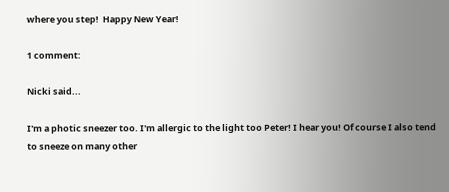where you step!  Happy New Year!

1 comment:

Nicki said...

I'm a photic sneezer too. I'm allergic to the light too Peter! I hear you! Of course I also tend to sneeze on many other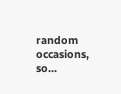random occasions, so...